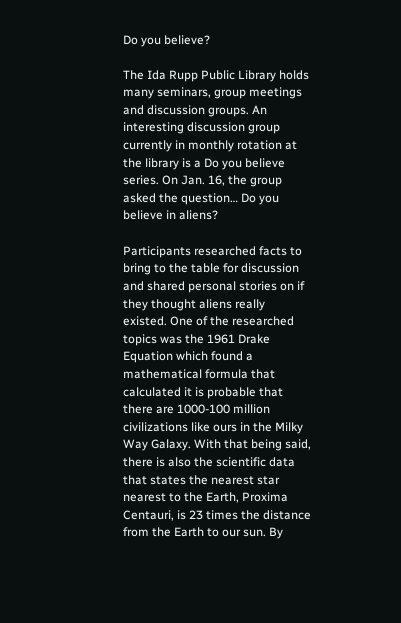Do you believe?

The Ida Rupp Public Library holds many seminars, group meetings and discussion groups. An interesting discussion group currently in monthly rotation at the library is a Do you believe series. On Jan. 16, the group asked the question… Do you believe in aliens?

Participants researched facts to bring to the table for discussion and shared personal stories on if they thought aliens really existed. One of the researched topics was the 1961 Drake Equation which found a mathematical formula that calculated it is probable that there are 1000-100 million civilizations like ours in the Milky Way Galaxy. With that being said, there is also the scientific data that states the nearest star nearest to the Earth, Proxima Centauri, is 23 times the distance from the Earth to our sun. By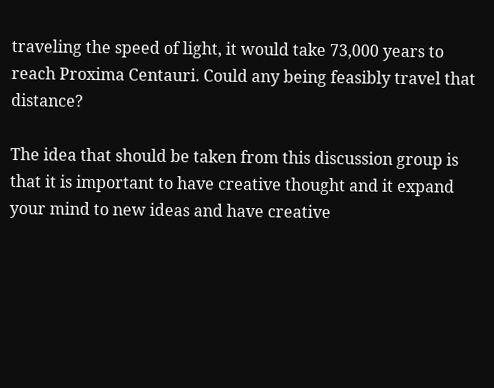traveling the speed of light, it would take 73,000 years to reach Proxima Centauri. Could any being feasibly travel that distance?

The idea that should be taken from this discussion group is that it is important to have creative thought and it expand your mind to new ideas and have creative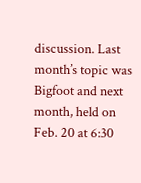discussion. Last month’s topic was Bigfoot and next month, held on Feb. 20 at 6:30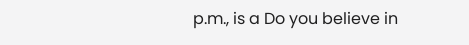p.m., is a Do you believe in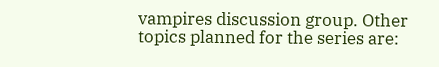vampires discussion group. Other topics planned for the series are: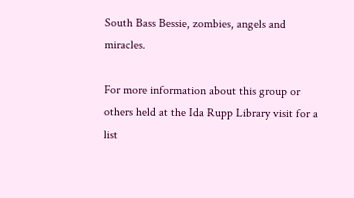South Bass Bessie, zombies, angels and miracles.

For more information about this group or others held at the Ida Rupp Library visit for a list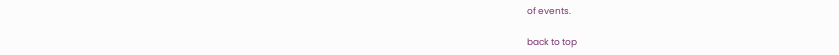of events.

back to top